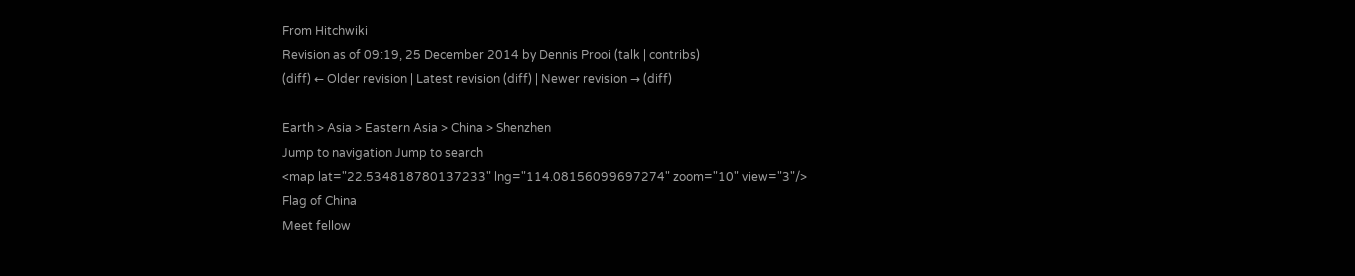From Hitchwiki
Revision as of 09:19, 25 December 2014 by Dennis Prooi (talk | contribs)
(diff) ← Older revision | Latest revision (diff) | Newer revision → (diff)

Earth > Asia > Eastern Asia > China > Shenzhen
Jump to navigation Jump to search
<map lat="22.534818780137233" lng="114.08156099697274" zoom="10" view="3"/>
Flag of China
Meet fellow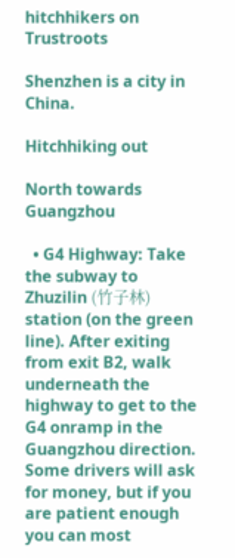hitchhikers on Trustroots

Shenzhen is a city in China.

Hitchhiking out

North towards Guangzhou

  • G4 Highway: Take the subway to Zhuzilin (竹子林) station (on the green line). After exiting from exit B2, walk underneath the highway to get to the G4 onramp in the Guangzhou direction. Some drivers will ask for money, but if you are patient enough you can most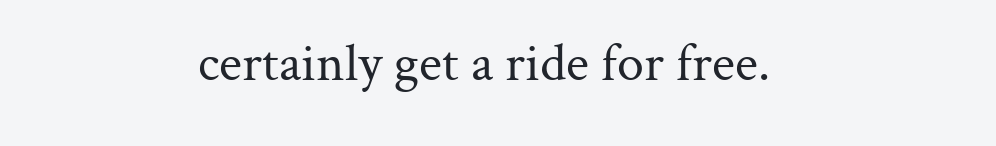certainly get a ride for free.